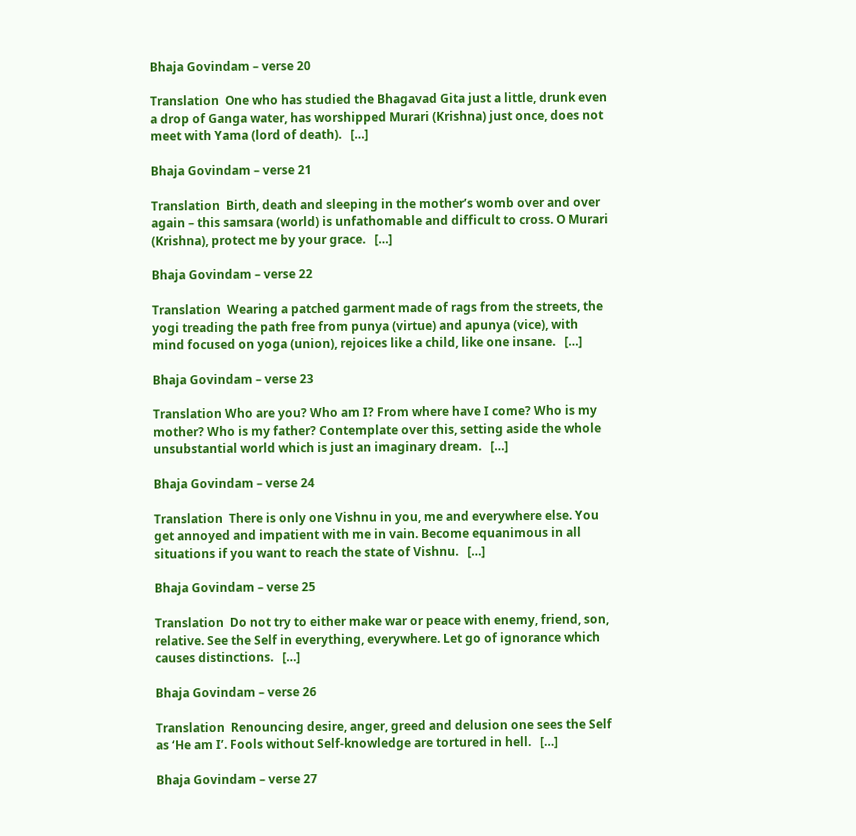Bhaja Govindam – verse 20

Translation  One who has studied the Bhagavad Gita just a little, drunk even a drop of Ganga water, has worshipped Murari (Krishna) just once, does not meet with Yama (lord of death).   […]

Bhaja Govindam – verse 21

Translation  Birth, death and sleeping in the mother’s womb over and over again – this samsara (world) is unfathomable and difficult to cross. O Murari (Krishna), protect me by your grace.   […]

Bhaja Govindam – verse 22

Translation  Wearing a patched garment made of rags from the streets, the yogi treading the path free from punya (virtue) and apunya (vice), with mind focused on yoga (union), rejoices like a child, like one insane.   […]

Bhaja Govindam – verse 23

Translation Who are you? Who am I? From where have I come? Who is my mother? Who is my father? Contemplate over this, setting aside the whole unsubstantial world which is just an imaginary dream.   […]

Bhaja Govindam – verse 24

Translation  There is only one Vishnu in you, me and everywhere else. You get annoyed and impatient with me in vain. Become equanimous in all situations if you want to reach the state of Vishnu.   […]

Bhaja Govindam – verse 25

Translation  Do not try to either make war or peace with enemy, friend, son, relative. See the Self in everything, everywhere. Let go of ignorance which causes distinctions.   […]

Bhaja Govindam – verse 26

Translation  Renouncing desire, anger, greed and delusion one sees the Self as ‘He am I’. Fools without Self-knowledge are tortured in hell.   […]

Bhaja Govindam – verse 27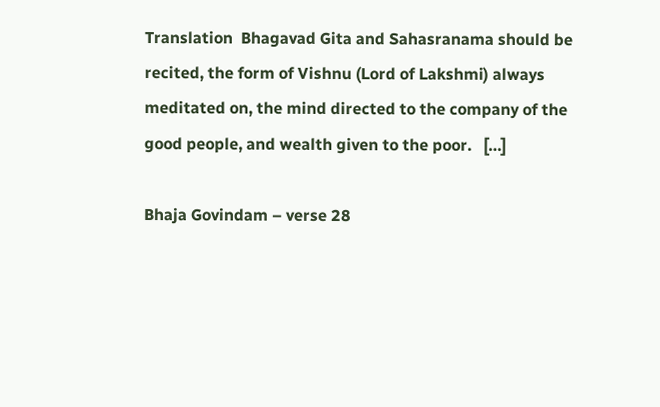Translation  Bhagavad Gita and Sahasranama should be recited, the form of Vishnu (Lord of Lakshmi) always meditated on, the mind directed to the company of the good people, and wealth given to the poor.   […]

Bhaja Govindam – verse 28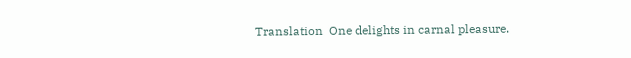Translation  One delights in carnal pleasure.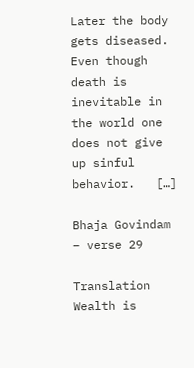Later the body gets diseased. Even though death is inevitable in the world one does not give up sinful behavior.   […]

Bhaja Govindam – verse 29

Translation  Wealth is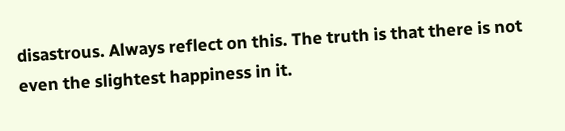disastrous. Always reflect on this. The truth is that there is not even the slightest happiness in it.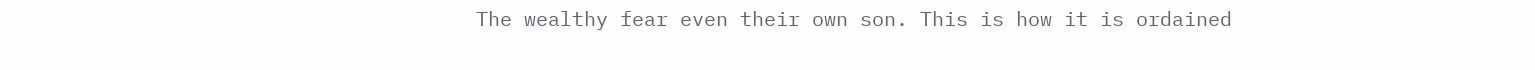The wealthy fear even their own son. This is how it is ordained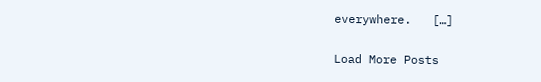everywhere.   […]

Load More Posts